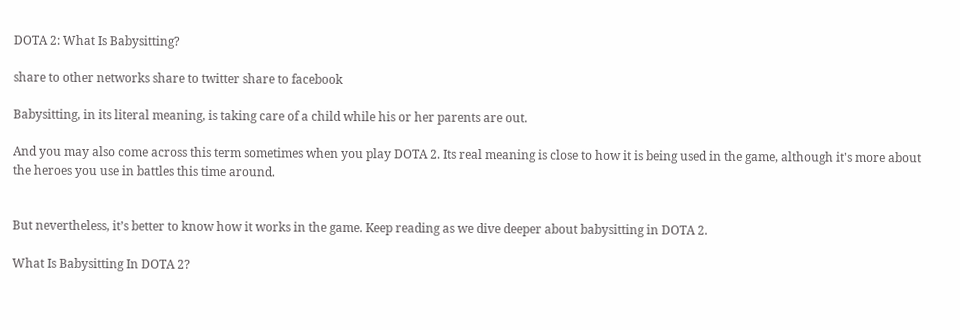DOTA 2: What Is Babysitting?

share to other networks share to twitter share to facebook

Babysitting, in its literal meaning, is taking care of a child while his or her parents are out.

And you may also come across this term sometimes when you play DOTA 2. Its real meaning is close to how it is being used in the game, although it's more about the heroes you use in battles this time around.


But nevertheless, it’s better to know how it works in the game. Keep reading as we dive deeper about babysitting in DOTA 2.

What Is Babysitting In DOTA 2?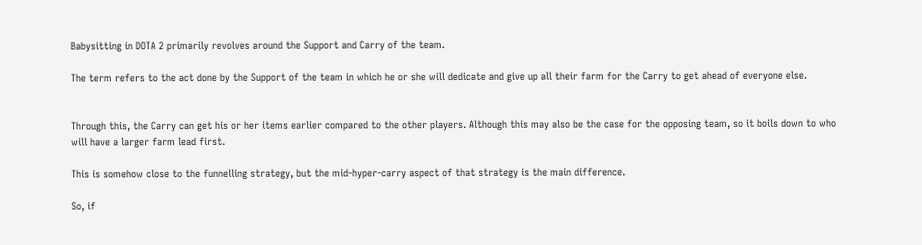Babysitting in DOTA 2 primarily revolves around the Support and Carry of the team.

The term refers to the act done by the Support of the team in which he or she will dedicate and give up all their farm for the Carry to get ahead of everyone else.


Through this, the Carry can get his or her items earlier compared to the other players. Although this may also be the case for the opposing team, so it boils down to who will have a larger farm lead first.

This is somehow close to the funnelling strategy, but the mid-hyper-carry aspect of that strategy is the main difference.

So, if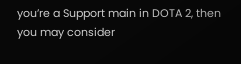you’re a Support main in DOTA 2, then you may consider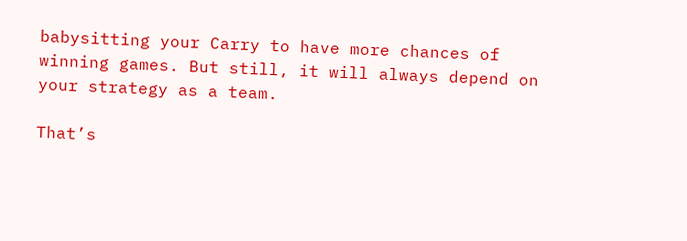babysitting your Carry to have more chances of winning games. But still, it will always depend on your strategy as a team.

That’s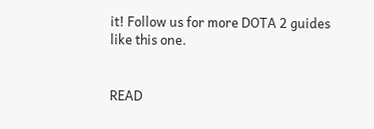it! Follow us for more DOTA 2 guides like this one.


READ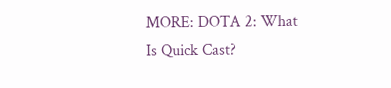MORE: DOTA 2: What Is Quick Cast?